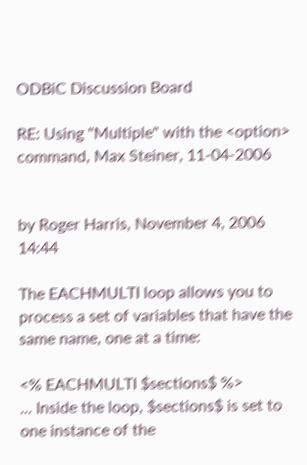ODBiC Discussion Board

RE: Using "Multiple" with the <option> command, Max Steiner, 11-04-2006


by Roger Harris, November 4, 2006 14:44

The EACHMULTI loop allows you to process a set of variables that have the same name, one at a time:

<% EACHMULTI $sections$ %>
... Inside the loop, $sections$ is set to one instance of the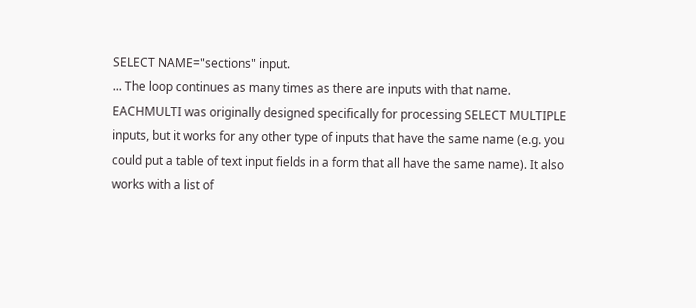SELECT NAME="sections" input.
... The loop continues as many times as there are inputs with that name.
EACHMULTI was originally designed specifically for processing SELECT MULTIPLE inputs, but it works for any other type of inputs that have the same name (e.g. you could put a table of text input fields in a form that all have the same name). It also works with a list of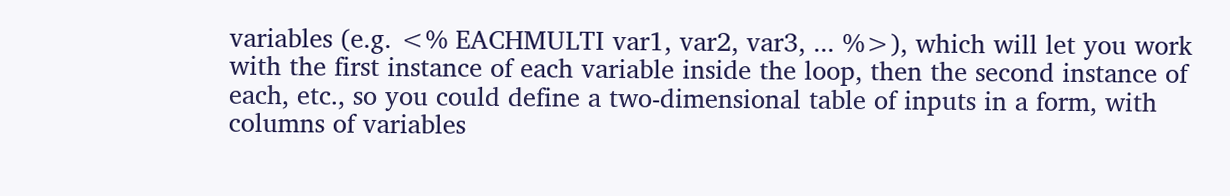variables (e.g. <% EACHMULTI var1, var2, var3, ... %>), which will let you work with the first instance of each variable inside the loop, then the second instance of each, etc., so you could define a two-dimensional table of inputs in a form, with columns of variables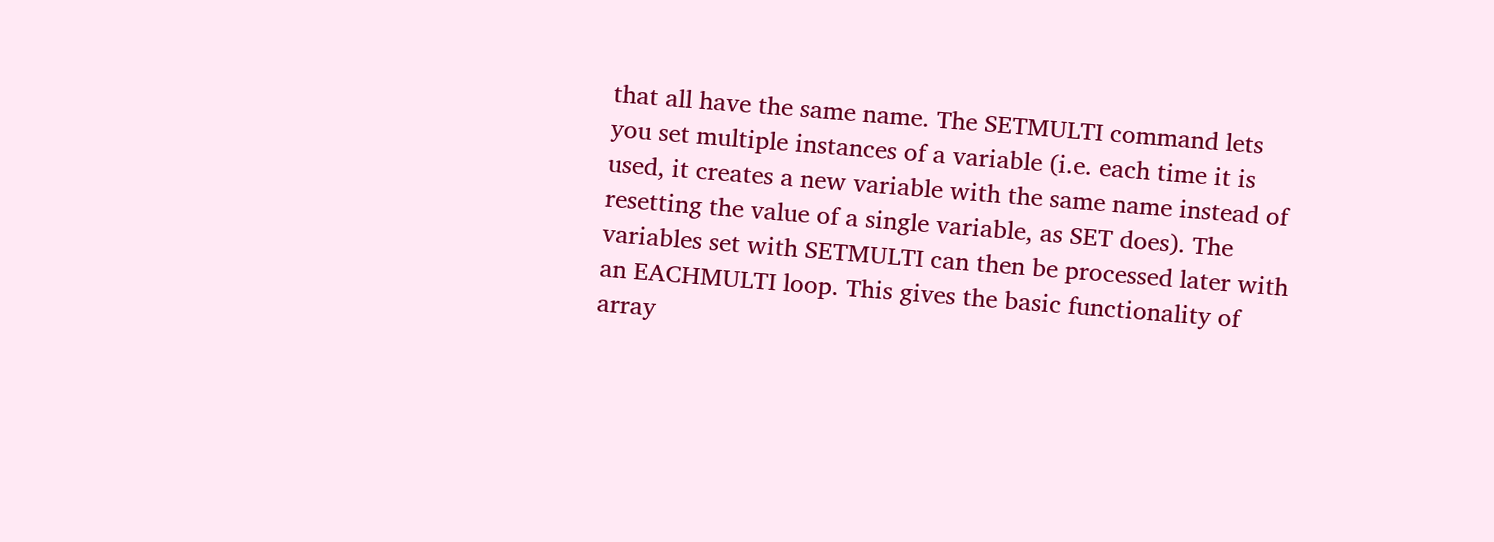that all have the same name. The SETMULTI command lets you set multiple instances of a variable (i.e. each time it is used, it creates a new variable with the same name instead of resetting the value of a single variable, as SET does). The variables set with SETMULTI can then be processed later with an EACHMULTI loop. This gives the basic functionality of array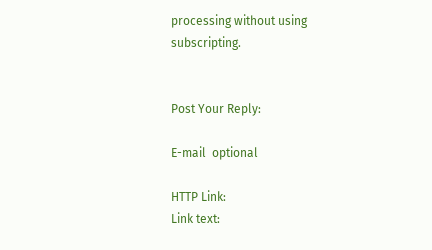processing without using subscripting.


Post Your Reply:

E-mail  optional

HTTP Link:
Link text: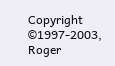Copyright ©1997-2003, Roger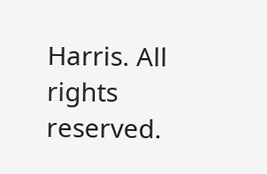Harris. All rights reserved.